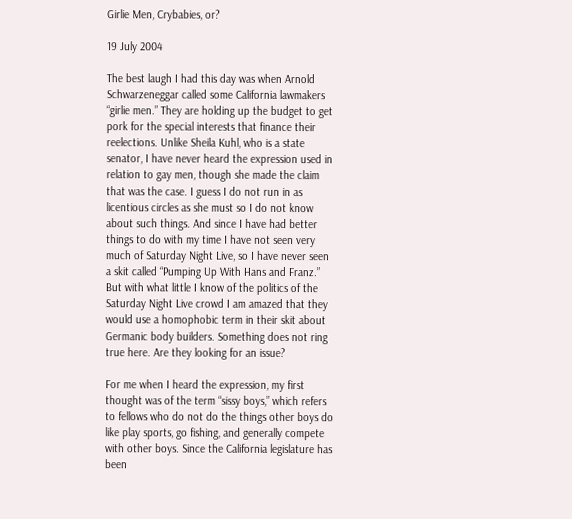Girlie Men, Crybabies, or?

19 July 2004

The best laugh I had this day was when Arnold Schwarzeneggar called some California lawmakers “girlie men.” They are holding up the budget to get pork for the special interests that finance their reelections. Unlike Sheila Kuhl, who is a state senator, I have never heard the expression used in relation to gay men, though she made the claim that was the case. I guess I do not run in as licentious circles as she must so I do not know about such things. And since I have had better things to do with my time I have not seen very much of Saturday Night Live, so I have never seen a skit called “Pumping Up With Hans and Franz.” But with what little I know of the politics of the Saturday Night Live crowd I am amazed that they would use a homophobic term in their skit about Germanic body builders. Something does not ring true here. Are they looking for an issue?

For me when I heard the expression, my first thought was of the term “sissy boys,” which refers to fellows who do not do the things other boys do like play sports, go fishing, and generally compete with other boys. Since the California legislature has been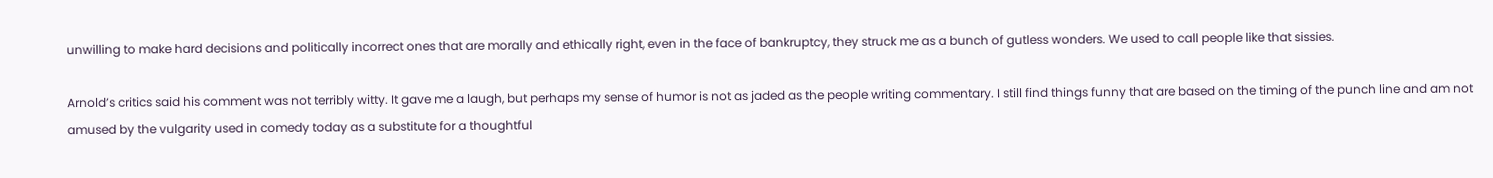unwilling to make hard decisions and politically incorrect ones that are morally and ethically right, even in the face of bankruptcy, they struck me as a bunch of gutless wonders. We used to call people like that sissies.

Arnold’s critics said his comment was not terribly witty. It gave me a laugh, but perhaps my sense of humor is not as jaded as the people writing commentary. I still find things funny that are based on the timing of the punch line and am not amused by the vulgarity used in comedy today as a substitute for a thoughtful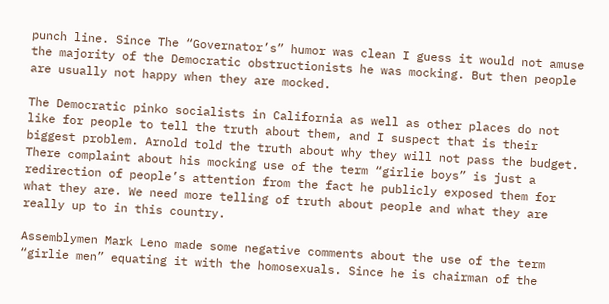punch line. Since The “Governator’s” humor was clean I guess it would not amuse the majority of the Democratic obstructionists he was mocking. But then people are usually not happy when they are mocked.

The Democratic pinko socialists in California as well as other places do not like for people to tell the truth about them, and I suspect that is their biggest problem. Arnold told the truth about why they will not pass the budget. There complaint about his mocking use of the term “girlie boys” is just a redirection of people’s attention from the fact he publicly exposed them for what they are. We need more telling of truth about people and what they are really up to in this country.

Assemblymen Mark Leno made some negative comments about the use of the term “girlie men” equating it with the homosexuals. Since he is chairman of the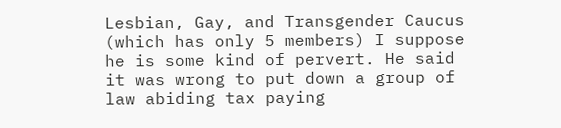Lesbian, Gay, and Transgender Caucus (which has only 5 members) I suppose he is some kind of pervert. He said it was wrong to put down a group of law abiding tax paying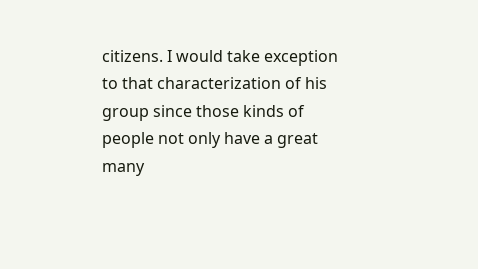citizens. I would take exception to that characterization of his group since those kinds of people not only have a great many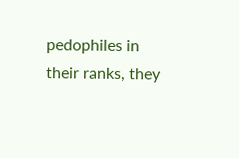pedophiles in their ranks, they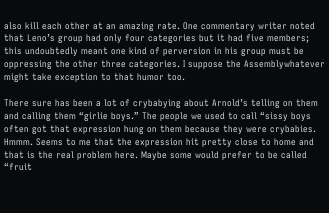also kill each other at an amazing rate. One commentary writer noted that Leno’s group had only four categories but it had five members; this undoubtedly meant one kind of perversion in his group must be oppressing the other three categories. I suppose the Assemblywhatever might take exception to that humor too.

There sure has been a lot of crybabying about Arnold’s telling on them and calling them “girlie boys.” The people we used to call “sissy boys often got that expression hung on them because they were crybabies. Hmmm. Seems to me that the expression hit pretty close to home and that is the real problem here. Maybe some would prefer to be called “fruit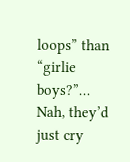loops” than “girlie boys?”… Nah, they’d just cry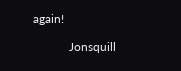again!

            Jonsquill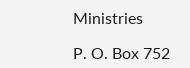Ministries

P. O. Box 752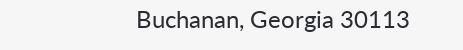Buchanan, Georgia 30113